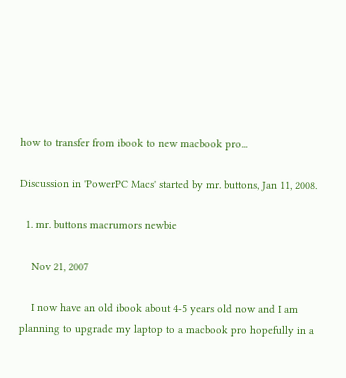how to transfer from ibook to new macbook pro...

Discussion in 'PowerPC Macs' started by mr. buttons, Jan 11, 2008.

  1. mr. buttons macrumors newbie

    Nov 21, 2007

    I now have an old ibook about 4-5 years old now and I am planning to upgrade my laptop to a macbook pro hopefully in a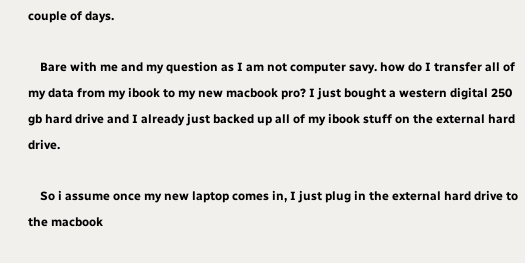couple of days.

    Bare with me and my question as I am not computer savy. how do I transfer all of my data from my ibook to my new macbook pro? I just bought a western digital 250 gb hard drive and I already just backed up all of my ibook stuff on the external hard drive.

    So i assume once my new laptop comes in, I just plug in the external hard drive to the macbook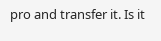pro and transfer it. Is it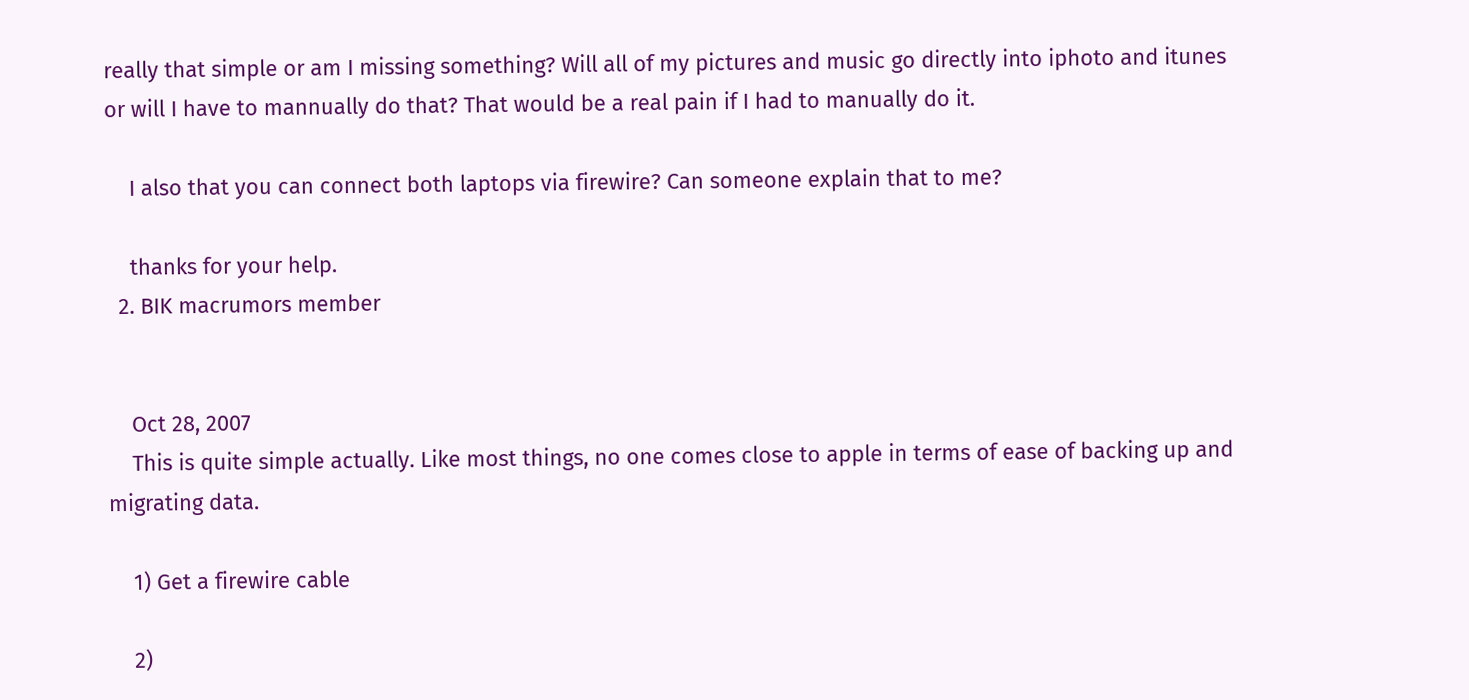really that simple or am I missing something? Will all of my pictures and music go directly into iphoto and itunes or will I have to mannually do that? That would be a real pain if I had to manually do it.

    I also that you can connect both laptops via firewire? Can someone explain that to me?

    thanks for your help.
  2. BIK macrumors member


    Oct 28, 2007
    This is quite simple actually. Like most things, no one comes close to apple in terms of ease of backing up and migrating data.

    1) Get a firewire cable

    2)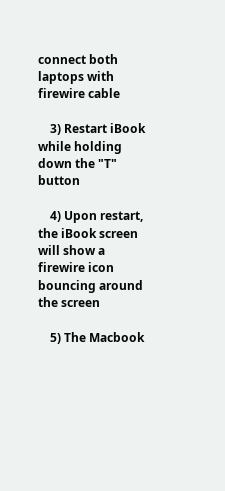connect both laptops with firewire cable

    3) Restart iBook while holding down the "T" button

    4) Upon restart, the iBook screen will show a firewire icon bouncing around the screen

    5) The Macbook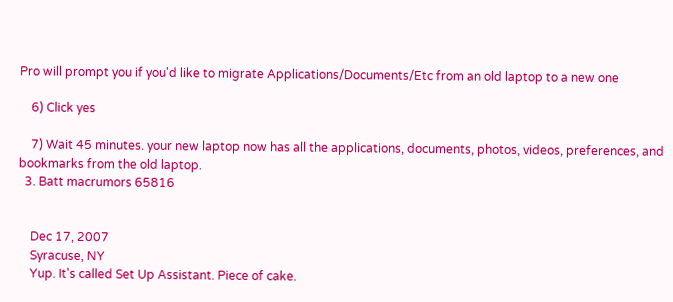Pro will prompt you if you'd like to migrate Applications/Documents/Etc from an old laptop to a new one

    6) Click yes

    7) Wait 45 minutes. your new laptop now has all the applications, documents, photos, videos, preferences, and bookmarks from the old laptop.
  3. Batt macrumors 65816


    Dec 17, 2007
    Syracuse, NY
    Yup. It's called Set Up Assistant. Piece of cake.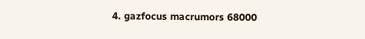4. gazfocus macrumors 68000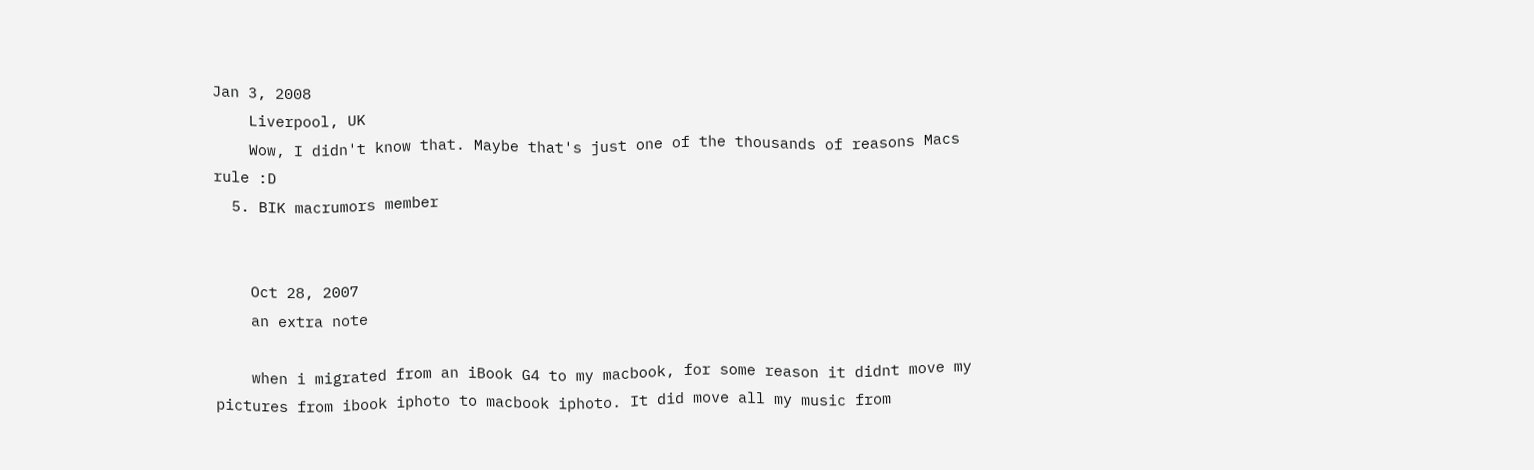Jan 3, 2008
    Liverpool, UK
    Wow, I didn't know that. Maybe that's just one of the thousands of reasons Macs rule :D
  5. BIK macrumors member


    Oct 28, 2007
    an extra note

    when i migrated from an iBook G4 to my macbook, for some reason it didnt move my pictures from ibook iphoto to macbook iphoto. It did move all my music from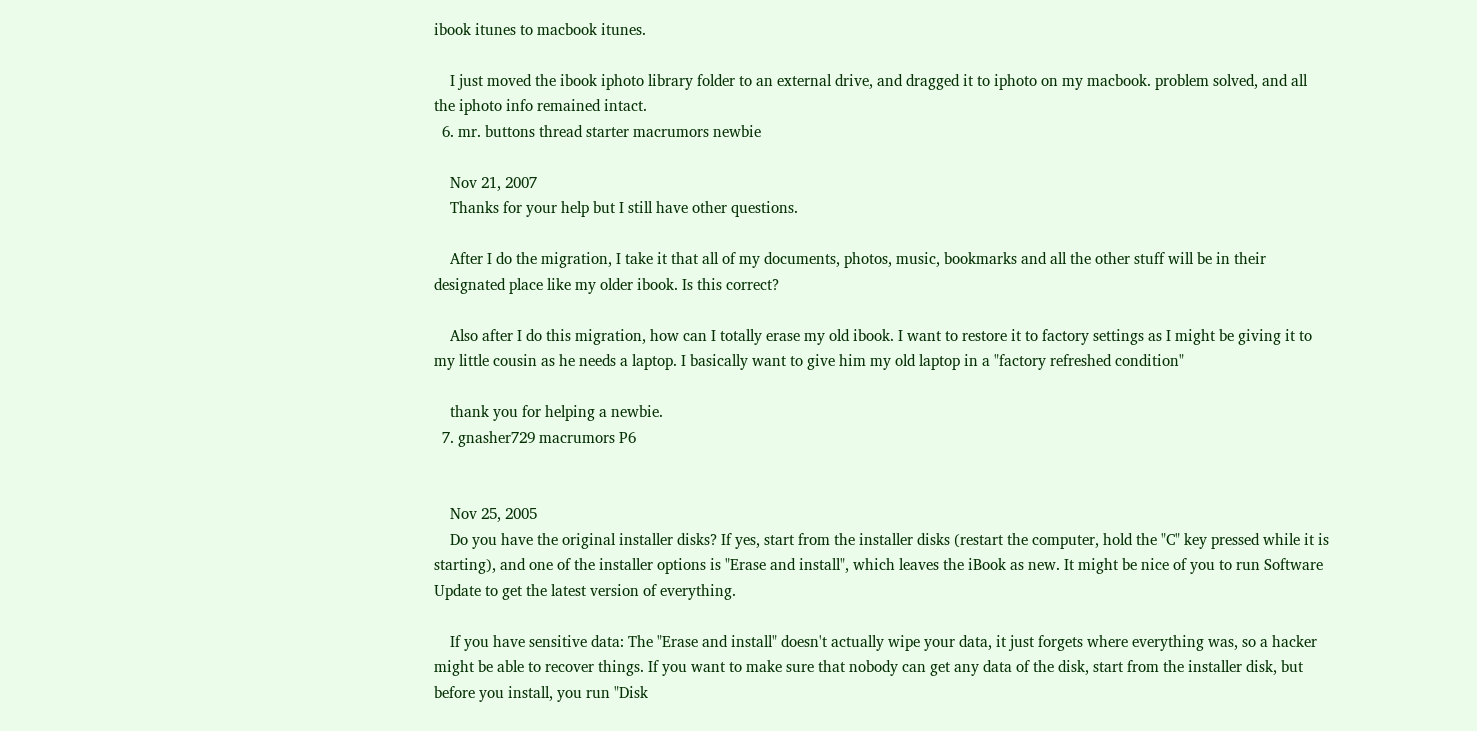ibook itunes to macbook itunes.

    I just moved the ibook iphoto library folder to an external drive, and dragged it to iphoto on my macbook. problem solved, and all the iphoto info remained intact.
  6. mr. buttons thread starter macrumors newbie

    Nov 21, 2007
    Thanks for your help but I still have other questions.

    After I do the migration, I take it that all of my documents, photos, music, bookmarks and all the other stuff will be in their designated place like my older ibook. Is this correct?

    Also after I do this migration, how can I totally erase my old ibook. I want to restore it to factory settings as I might be giving it to my little cousin as he needs a laptop. I basically want to give him my old laptop in a "factory refreshed condition"

    thank you for helping a newbie.
  7. gnasher729 macrumors P6


    Nov 25, 2005
    Do you have the original installer disks? If yes, start from the installer disks (restart the computer, hold the "C" key pressed while it is starting), and one of the installer options is "Erase and install", which leaves the iBook as new. It might be nice of you to run Software Update to get the latest version of everything.

    If you have sensitive data: The "Erase and install" doesn't actually wipe your data, it just forgets where everything was, so a hacker might be able to recover things. If you want to make sure that nobody can get any data of the disk, start from the installer disk, but before you install, you run "Disk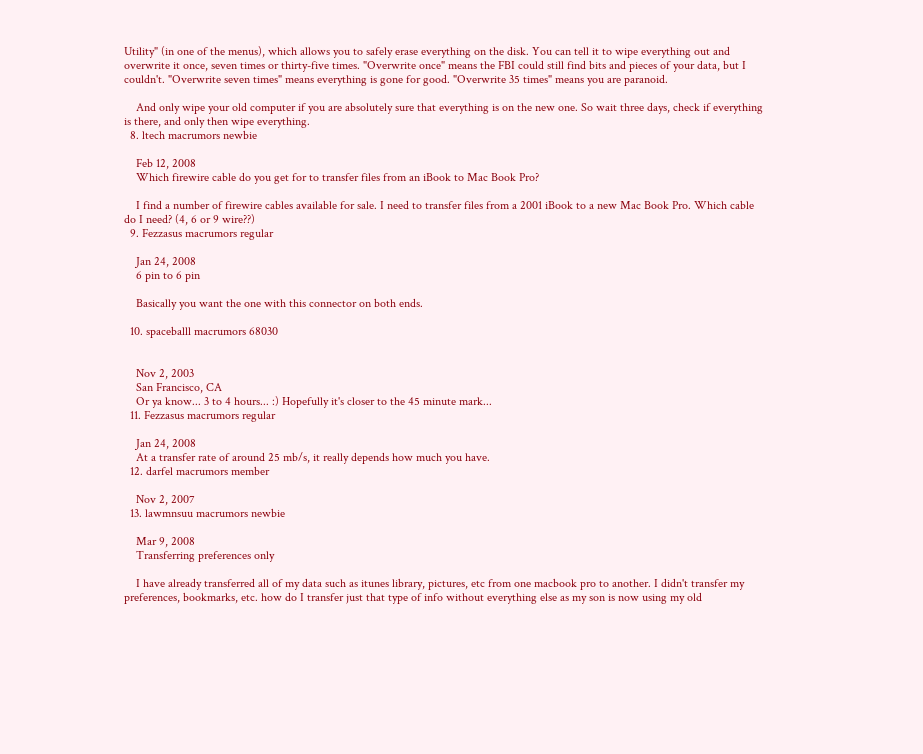Utility" (in one of the menus), which allows you to safely erase everything on the disk. You can tell it to wipe everything out and overwrite it once, seven times or thirty-five times. "Overwrite once" means the FBI could still find bits and pieces of your data, but I couldn't. "Overwrite seven times" means everything is gone for good. "Overwrite 35 times" means you are paranoid.

    And only wipe your old computer if you are absolutely sure that everything is on the new one. So wait three days, check if everything is there, and only then wipe everything.
  8. ltech macrumors newbie

    Feb 12, 2008
    Which firewire cable do you get for to transfer files from an iBook to Mac Book Pro?

    I find a number of firewire cables available for sale. I need to transfer files from a 2001 iBook to a new Mac Book Pro. Which cable do I need? (4, 6 or 9 wire??)
  9. Fezzasus macrumors regular

    Jan 24, 2008
    6 pin to 6 pin

    Basically you want the one with this connector on both ends.

  10. spaceballl macrumors 68030


    Nov 2, 2003
    San Francisco, CA
    Or ya know... 3 to 4 hours... :) Hopefully it's closer to the 45 minute mark...
  11. Fezzasus macrumors regular

    Jan 24, 2008
    At a transfer rate of around 25 mb/s, it really depends how much you have.
  12. darfel macrumors member

    Nov 2, 2007
  13. lawmnsuu macrumors newbie

    Mar 9, 2008
    Transferring preferences only

    I have already transferred all of my data such as itunes library, pictures, etc from one macbook pro to another. I didn't transfer my preferences, bookmarks, etc. how do I transfer just that type of info without everything else as my son is now using my old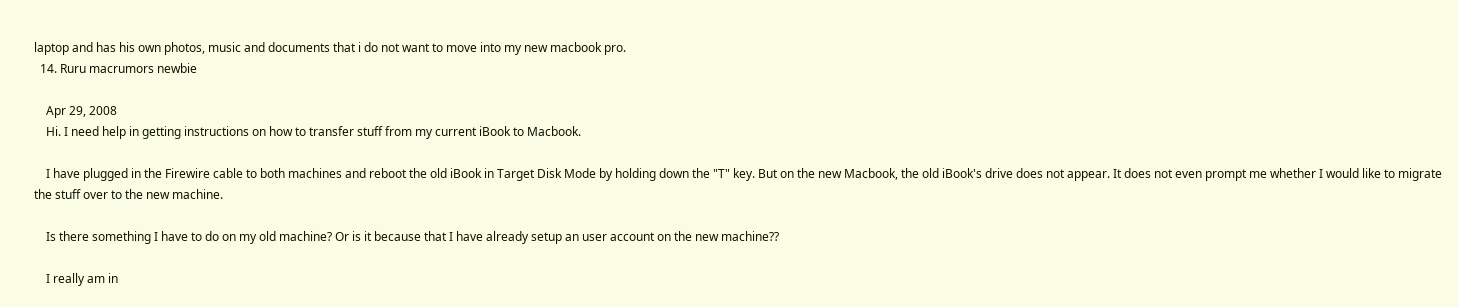laptop and has his own photos, music and documents that i do not want to move into my new macbook pro.
  14. Ruru macrumors newbie

    Apr 29, 2008
    Hi. I need help in getting instructions on how to transfer stuff from my current iBook to Macbook.

    I have plugged in the Firewire cable to both machines and reboot the old iBook in Target Disk Mode by holding down the "T" key. But on the new Macbook, the old iBook's drive does not appear. It does not even prompt me whether I would like to migrate the stuff over to the new machine.

    Is there something I have to do on my old machine? Or is it because that I have already setup an user account on the new machine??

    I really am in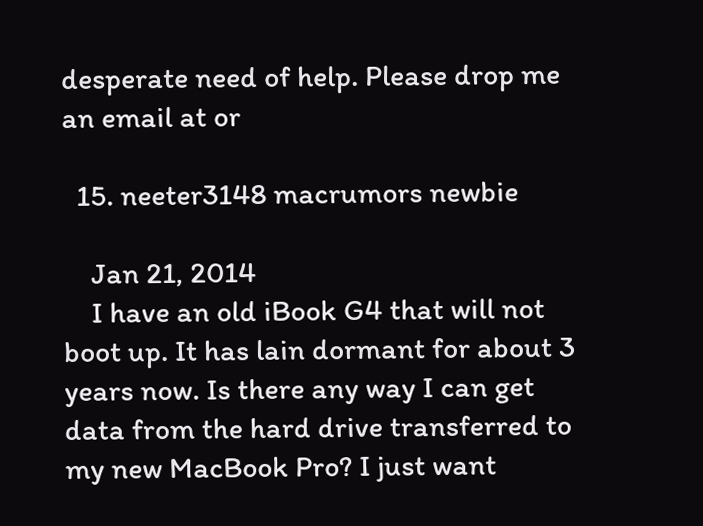desperate need of help. Please drop me an email at or

  15. neeter3148 macrumors newbie

    Jan 21, 2014
    I have an old iBook G4 that will not boot up. It has lain dormant for about 3 years now. Is there any way I can get data from the hard drive transferred to my new MacBook Pro? I just want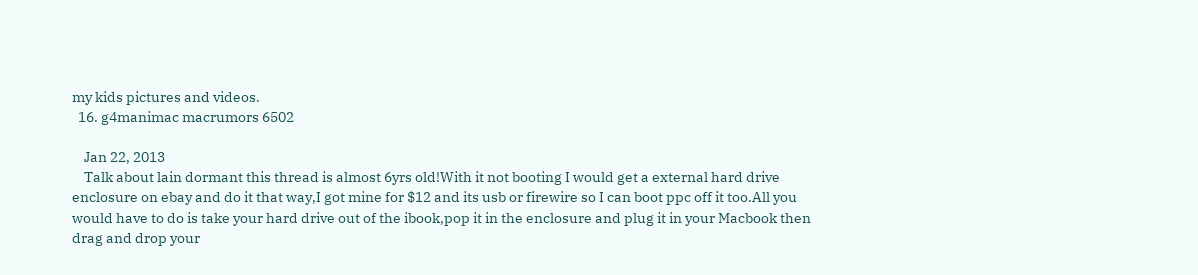my kids pictures and videos.
  16. g4manimac macrumors 6502

    Jan 22, 2013
    Talk about lain dormant this thread is almost 6yrs old!With it not booting I would get a external hard drive enclosure on ebay and do it that way,I got mine for $12 and its usb or firewire so I can boot ppc off it too.All you would have to do is take your hard drive out of the ibook,pop it in the enclosure and plug it in your Macbook then drag and drop your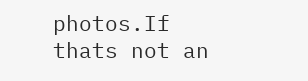photos.If thats not an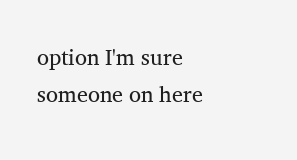option I'm sure someone on here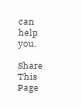can help you.

Share This Page